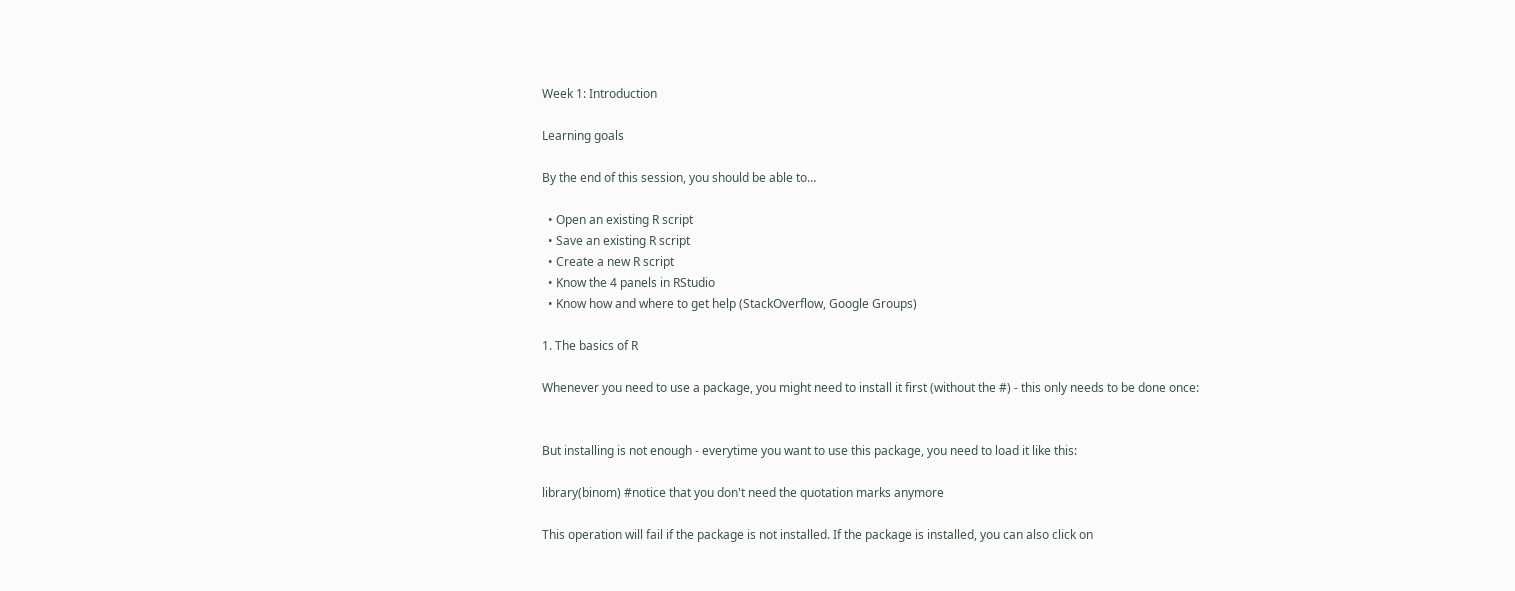Week 1: Introduction

Learning goals

By the end of this session, you should be able to…

  • Open an existing R script
  • Save an existing R script
  • Create a new R script
  • Know the 4 panels in RStudio
  • Know how and where to get help (StackOverflow, Google Groups)

1. The basics of R

Whenever you need to use a package, you might need to install it first (without the #) - this only needs to be done once:


But installing is not enough - everytime you want to use this package, you need to load it like this:

library(binom) #notice that you don't need the quotation marks anymore

This operation will fail if the package is not installed. If the package is installed, you can also click on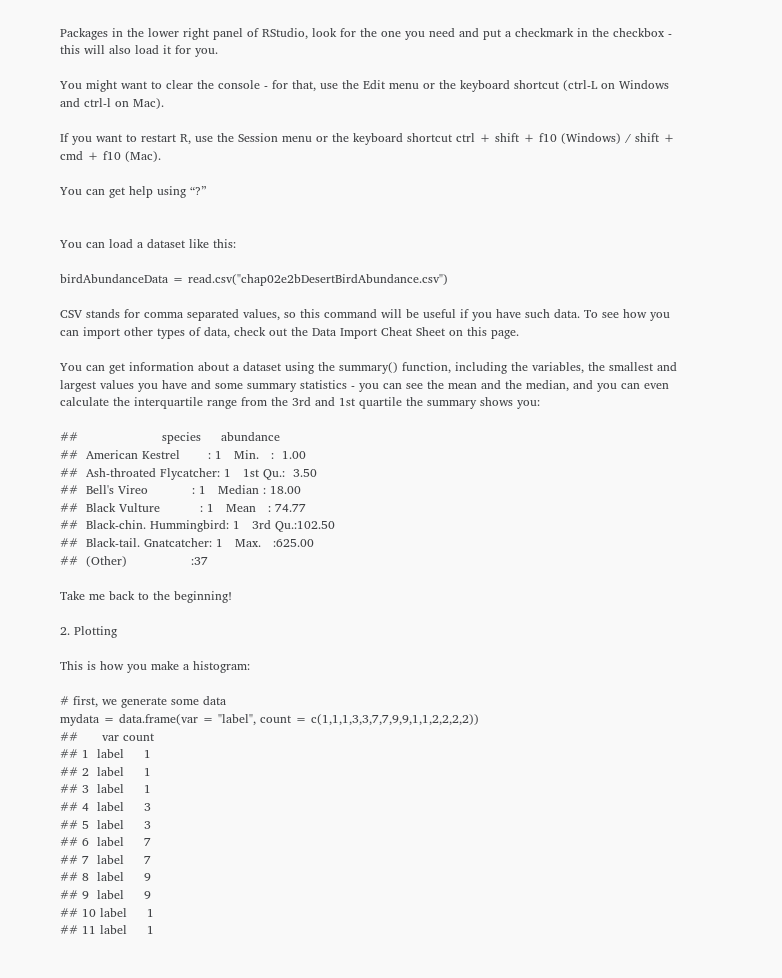Packages in the lower right panel of RStudio, look for the one you need and put a checkmark in the checkbox - this will also load it for you.

You might want to clear the console - for that, use the Edit menu or the keyboard shortcut (ctrl-L on Windows and ctrl-l on Mac).

If you want to restart R, use the Session menu or the keyboard shortcut ctrl + shift + f10 (Windows) / shift + cmd + f10 (Mac).

You can get help using “?”


You can load a dataset like this:

birdAbundanceData = read.csv("chap02e2bDesertBirdAbundance.csv")

CSV stands for comma separated values, so this command will be useful if you have such data. To see how you can import other types of data, check out the Data Import Cheat Sheet on this page.

You can get information about a dataset using the summary() function, including the variables, the smallest and largest values you have and some summary statistics - you can see the mean and the median, and you can even calculate the interquartile range from the 3rd and 1st quartile the summary shows you:

##                     species     abundance
##  American Kestrel       : 1   Min.   :  1.00
##  Ash-throated Flycatcher: 1   1st Qu.:  3.50
##  Bell's Vireo           : 1   Median : 18.00
##  Black Vulture          : 1   Mean   : 74.77
##  Black-chin. Hummingbird: 1   3rd Qu.:102.50
##  Black-tail. Gnatcatcher: 1   Max.   :625.00
##  (Other)                :37

Take me back to the beginning!

2. Plotting

This is how you make a histogram:

# first, we generate some data
mydata = data.frame(var = "label", count = c(1,1,1,3,3,7,7,9,9,1,1,2,2,2,2))
##      var count
## 1  label     1
## 2  label     1
## 3  label     1
## 4  label     3
## 5  label     3
## 6  label     7
## 7  label     7
## 8  label     9
## 9  label     9
## 10 label     1
## 11 label     1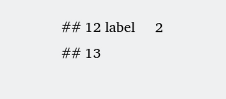## 12 label     2
## 13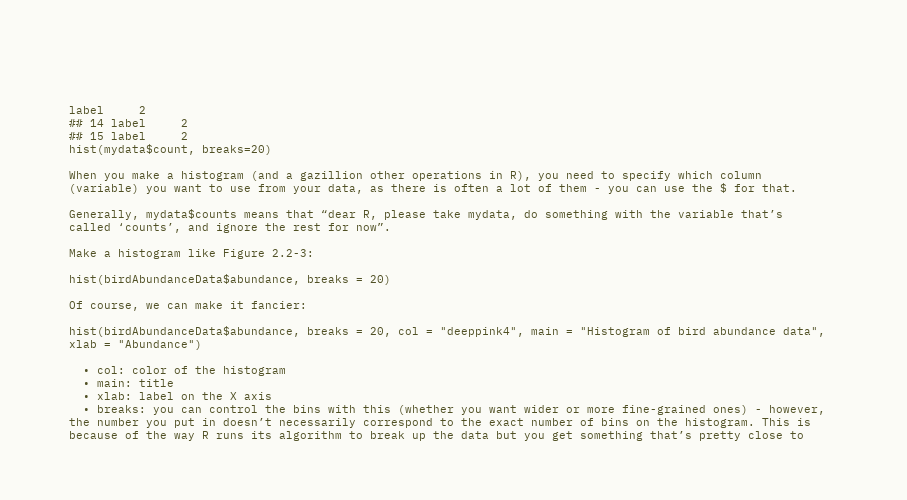label     2
## 14 label     2
## 15 label     2
hist(mydata$count, breaks=20)

When you make a histogram (and a gazillion other operations in R), you need to specify which column (variable) you want to use from your data, as there is often a lot of them - you can use the $ for that.

Generally, mydata$counts means that “dear R, please take mydata, do something with the variable that’s called ‘counts’, and ignore the rest for now”.

Make a histogram like Figure 2.2-3:

hist(birdAbundanceData$abundance, breaks = 20)

Of course, we can make it fancier:

hist(birdAbundanceData$abundance, breaks = 20, col = "deeppink4", main = "Histogram of bird abundance data", xlab = "Abundance")

  • col: color of the histogram
  • main: title
  • xlab: label on the X axis
  • breaks: you can control the bins with this (whether you want wider or more fine-grained ones) - however, the number you put in doesn’t necessarily correspond to the exact number of bins on the histogram. This is because of the way R runs its algorithm to break up the data but you get something that’s pretty close to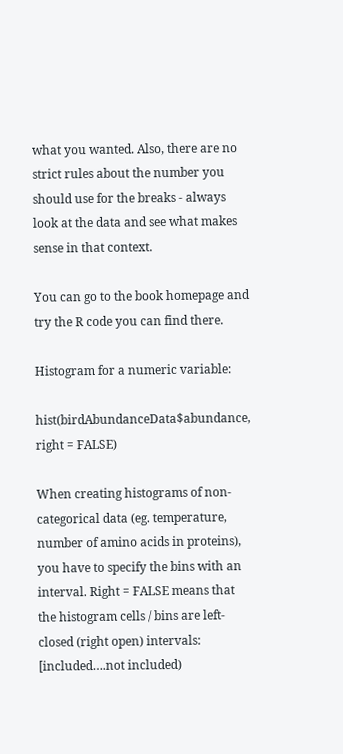what you wanted. Also, there are no strict rules about the number you should use for the breaks - always look at the data and see what makes sense in that context.

You can go to the book homepage and try the R code you can find there.

Histogram for a numeric variable:

hist(birdAbundanceData$abundance, right = FALSE)

When creating histograms of non-categorical data (eg. temperature, number of amino acids in proteins), you have to specify the bins with an interval. Right = FALSE means that the histogram cells / bins are left-closed (right open) intervals: [included….not included)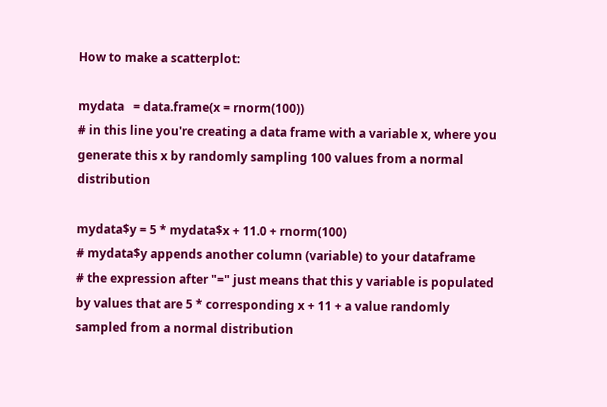How to make a scatterplot:

mydata   = data.frame(x = rnorm(100))
# in this line you're creating a data frame with a variable x, where you generate this x by randomly sampling 100 values from a normal distribution

mydata$y = 5 * mydata$x + 11.0 + rnorm(100)
# mydata$y appends another column (variable) to your dataframe
# the expression after "=" just means that this y variable is populated by values that are 5 * corresponding x + 11 + a value randomly sampled from a normal distribution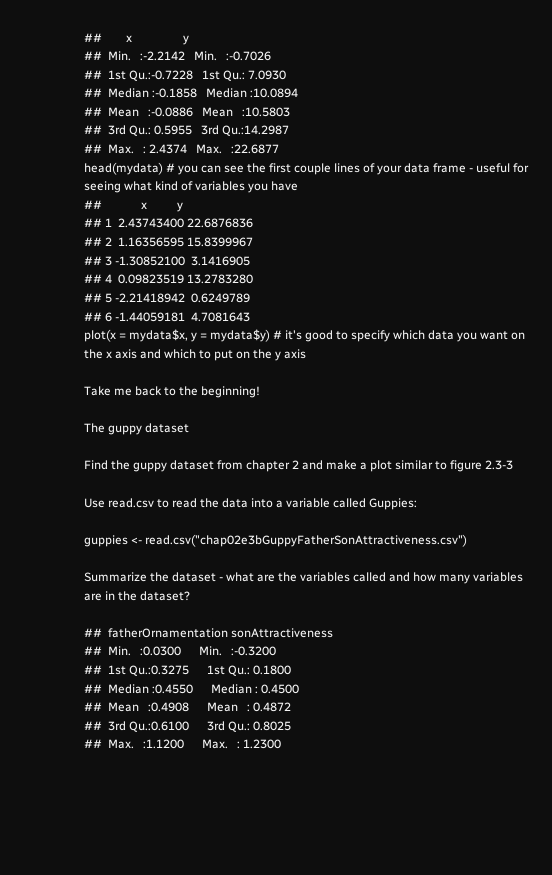##        x                 y
##  Min.   :-2.2142   Min.   :-0.7026
##  1st Qu.:-0.7228   1st Qu.: 7.0930
##  Median :-0.1858   Median :10.0894
##  Mean   :-0.0886   Mean   :10.5803
##  3rd Qu.: 0.5955   3rd Qu.:14.2987
##  Max.   : 2.4374   Max.   :22.6877
head(mydata) # you can see the first couple lines of your data frame - useful for seeing what kind of variables you have
##             x          y
## 1  2.43743400 22.6876836
## 2  1.16356595 15.8399967
## 3 -1.30852100  3.1416905
## 4  0.09823519 13.2783280
## 5 -2.21418942  0.6249789
## 6 -1.44059181  4.7081643
plot(x = mydata$x, y = mydata$y) # it's good to specify which data you want on the x axis and which to put on the y axis

Take me back to the beginning!

The guppy dataset

Find the guppy dataset from chapter 2 and make a plot similar to figure 2.3-3

Use read.csv to read the data into a variable called Guppies:

guppies <- read.csv("chap02e3bGuppyFatherSonAttractiveness.csv")

Summarize the dataset - what are the variables called and how many variables are in the dataset?

##  fatherOrnamentation sonAttractiveness
##  Min.   :0.0300      Min.   :-0.3200
##  1st Qu.:0.3275      1st Qu.: 0.1800
##  Median :0.4550      Median : 0.4500
##  Mean   :0.4908      Mean   : 0.4872
##  3rd Qu.:0.6100      3rd Qu.: 0.8025
##  Max.   :1.1200      Max.   : 1.2300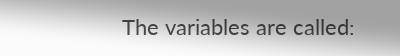The variables are called: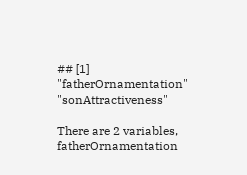## [1] "fatherOrnamentation" "sonAttractiveness"

There are 2 variables, fatherOrnamentation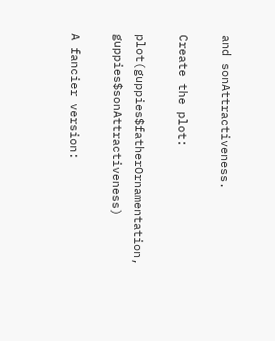and sonAttractiveness.

Create the plot:

plot(guppies$fatherOrnamentation, guppies$sonAttractiveness)

A fancier version: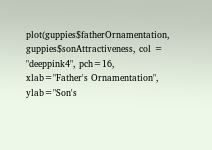plot(guppies$fatherOrnamentation, guppies$sonAttractiveness, col = "deeppink4", pch=16, xlab="Father's Ornamentation", ylab="Son's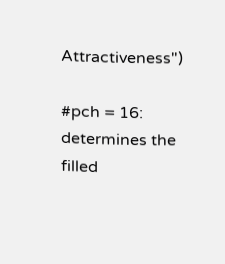Attractiveness")

#pch = 16: determines the filled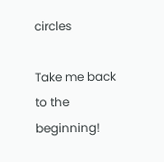circles

Take me back to the beginning!